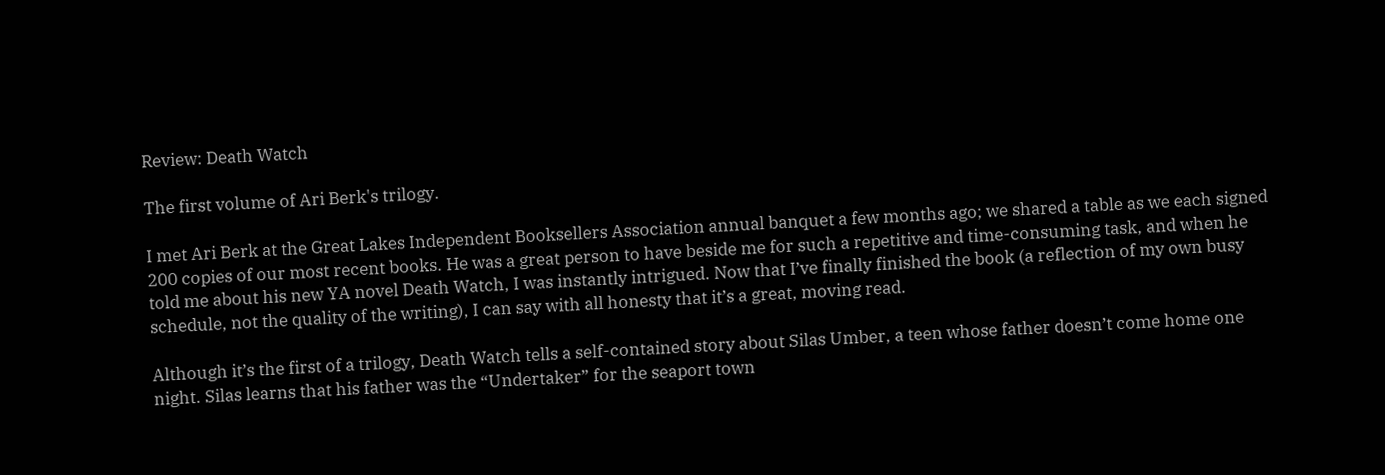Review: Death Watch

The first volume of Ari Berk's trilogy.

I met Ari Berk at the Great Lakes Independent Booksellers Association annual banquet a few months ago; we shared a table as we each signed 200 copies of our most recent books. He was a great person to have beside me for such a repetitive and time-consuming task, and when he told me about his new YA novel Death Watch, I was instantly intrigued. Now that I’ve finally finished the book (a reflection of my own busy schedule, not the quality of the writing), I can say with all honesty that it’s a great, moving read.

Although it’s the first of a trilogy, Death Watch tells a self-contained story about Silas Umber, a teen whose father doesn’t come home one night. Silas learns that his father was the “Undertaker” for the seaport town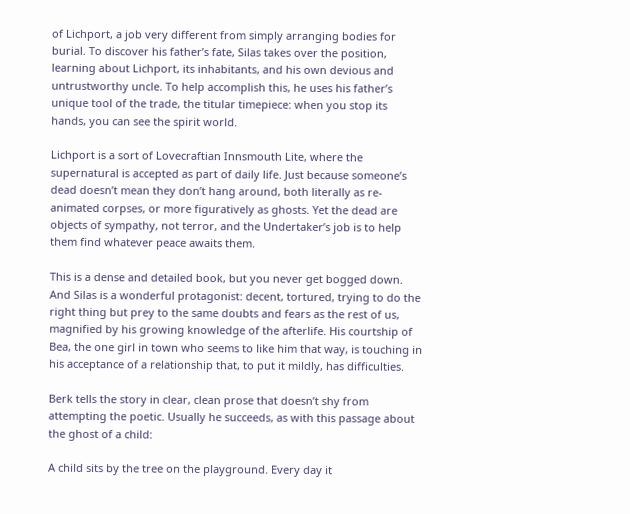of Lichport, a job very different from simply arranging bodies for burial. To discover his father’s fate, Silas takes over the position, learning about Lichport, its inhabitants, and his own devious and untrustworthy uncle. To help accomplish this, he uses his father’s unique tool of the trade, the titular timepiece: when you stop its hands, you can see the spirit world.

Lichport is a sort of Lovecraftian Innsmouth Lite, where the supernatural is accepted as part of daily life. Just because someone’s dead doesn’t mean they don’t hang around, both literally as re-animated corpses, or more figuratively as ghosts. Yet the dead are objects of sympathy, not terror, and the Undertaker’s job is to help them find whatever peace awaits them.

This is a dense and detailed book, but you never get bogged down. And Silas is a wonderful protagonist: decent, tortured, trying to do the right thing but prey to the same doubts and fears as the rest of us, magnified by his growing knowledge of the afterlife. His courtship of Bea, the one girl in town who seems to like him that way, is touching in his acceptance of a relationship that, to put it mildly, has difficulties.

Berk tells the story in clear, clean prose that doesn’t shy from attempting the poetic. Usually he succeeds, as with this passage about the ghost of a child:

A child sits by the tree on the playground. Every day it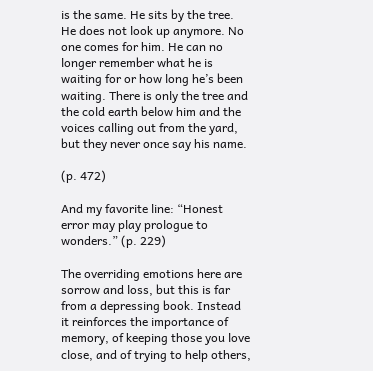is the same. He sits by the tree. He does not look up anymore. No one comes for him. He can no longer remember what he is waiting for or how long he’s been waiting. There is only the tree and the cold earth below him and the voices calling out from the yard, but they never once say his name.

(p. 472)

And my favorite line: “Honest error may play prologue to wonders.” (p. 229)

The overriding emotions here are sorrow and loss, but this is far from a depressing book. Instead it reinforces the importance of memory, of keeping those you love close, and of trying to help others,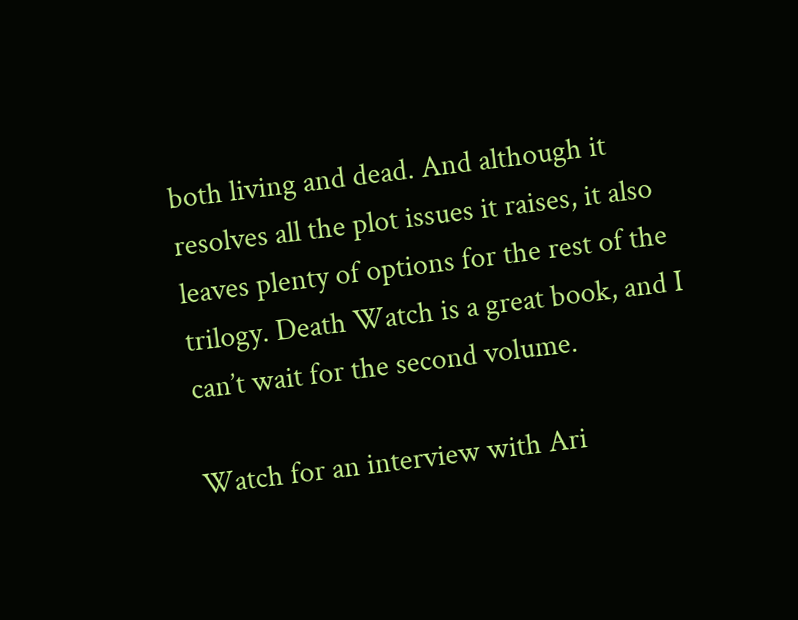both living and dead. And although it resolves all the plot issues it raises, it also leaves plenty of options for the rest of the trilogy. Death Watch is a great book, and I can’t wait for the second volume.

Watch for an interview with Ari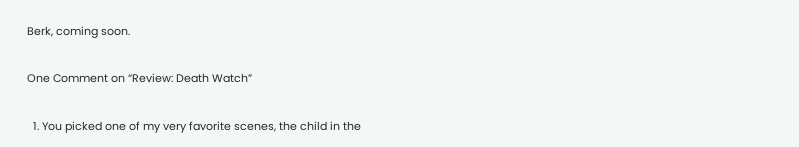Berk, coming soon.

One Comment on “Review: Death Watch”

  1. You picked one of my very favorite scenes, the child in the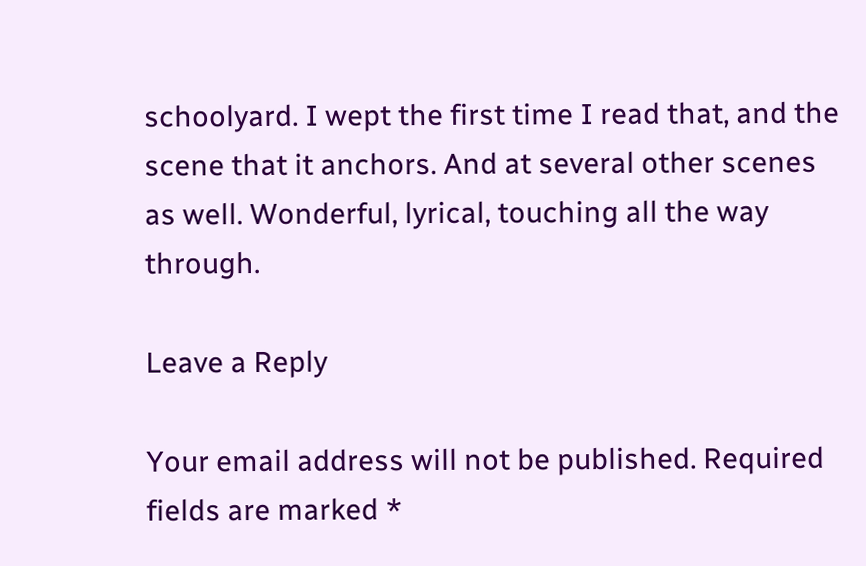schoolyard. I wept the first time I read that, and the scene that it anchors. And at several other scenes as well. Wonderful, lyrical, touching all the way through.

Leave a Reply

Your email address will not be published. Required fields are marked *